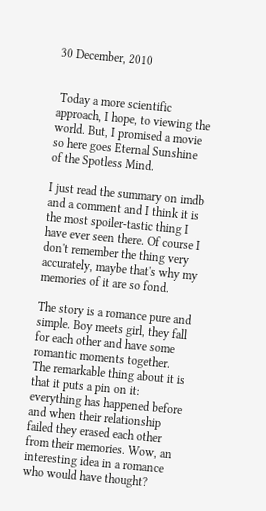30 December, 2010


 Today a more scientific approach, I hope, to viewing the world. But, I promised a movie so here goes Eternal Sunshine of the Spotless Mind.

I just read the summary on imdb and a comment and I think it is the most spoiler-tastic thing I have ever seen there. Of course I don't remember the thing very accurately, maybe that's why my memories of it are so fond.

The story is a romance pure and simple. Boy meets girl, they fall for each other and have some romantic moments together. The remarkable thing about it is that it puts a pin on it: everything has happened before and when their relationship failed they erased each other from their memories. Wow, an interesting idea in a romance who would have thought?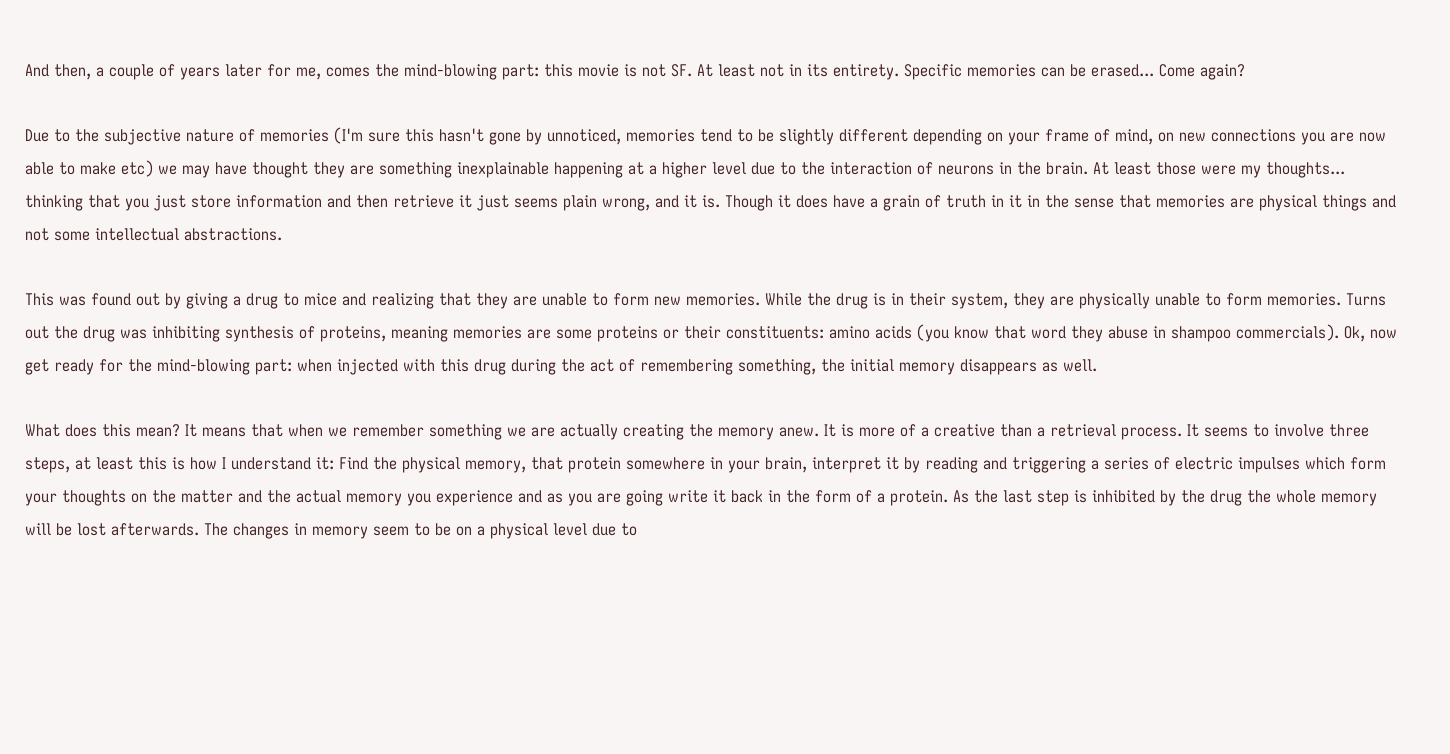And then, a couple of years later for me, comes the mind-blowing part: this movie is not SF. At least not in its entirety. Specific memories can be erased... Come again?

Due to the subjective nature of memories (I'm sure this hasn't gone by unnoticed, memories tend to be slightly different depending on your frame of mind, on new connections you are now able to make etc) we may have thought they are something inexplainable happening at a higher level due to the interaction of neurons in the brain. At least those were my thoughts... thinking that you just store information and then retrieve it just seems plain wrong, and it is. Though it does have a grain of truth in it in the sense that memories are physical things and not some intellectual abstractions.

This was found out by giving a drug to mice and realizing that they are unable to form new memories. While the drug is in their system, they are physically unable to form memories. Turns out the drug was inhibiting synthesis of proteins, meaning memories are some proteins or their constituents: amino acids (you know that word they abuse in shampoo commercials). Ok, now get ready for the mind-blowing part: when injected with this drug during the act of remembering something, the initial memory disappears as well.

What does this mean? It means that when we remember something we are actually creating the memory anew. It is more of a creative than a retrieval process. It seems to involve three steps, at least this is how I understand it: Find the physical memory, that protein somewhere in your brain, interpret it by reading and triggering a series of electric impulses which form your thoughts on the matter and the actual memory you experience and as you are going write it back in the form of a protein. As the last step is inhibited by the drug the whole memory will be lost afterwards. The changes in memory seem to be on a physical level due to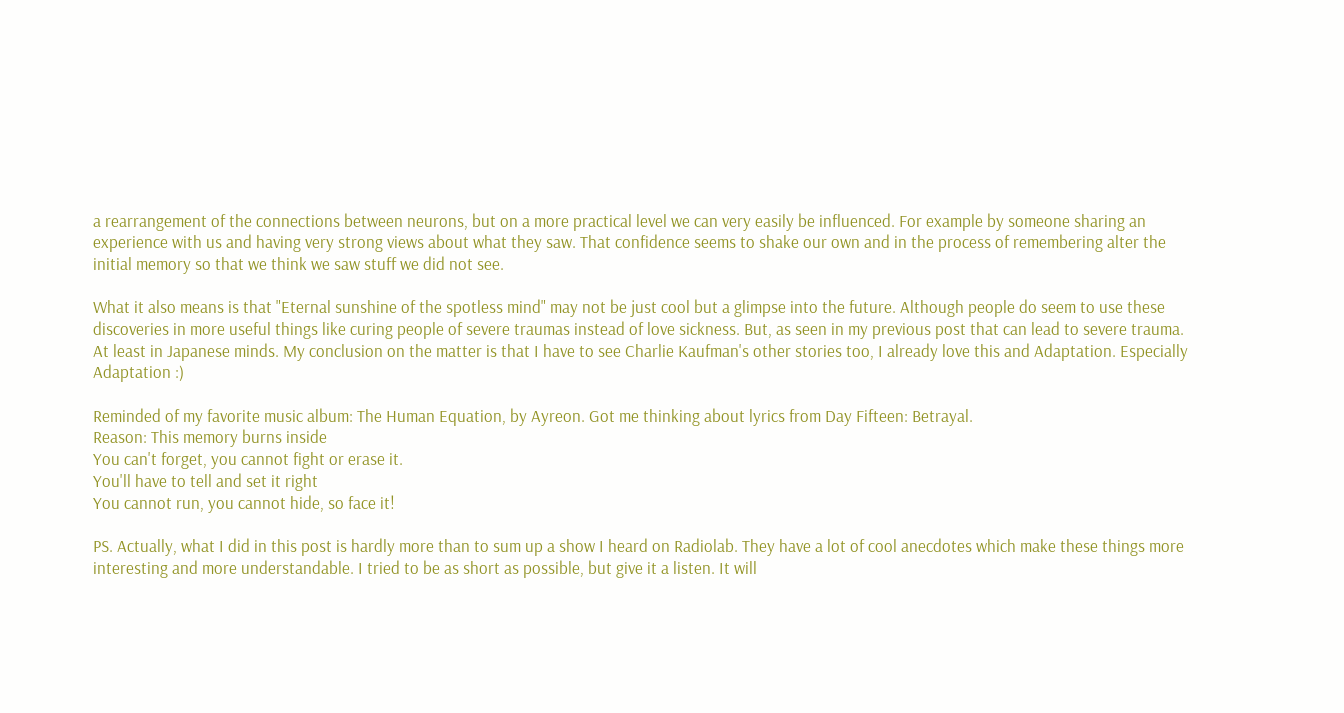a rearrangement of the connections between neurons, but on a more practical level we can very easily be influenced. For example by someone sharing an experience with us and having very strong views about what they saw. That confidence seems to shake our own and in the process of remembering alter the initial memory so that we think we saw stuff we did not see.

What it also means is that "Eternal sunshine of the spotless mind" may not be just cool but a glimpse into the future. Although people do seem to use these discoveries in more useful things like curing people of severe traumas instead of love sickness. But, as seen in my previous post that can lead to severe trauma. At least in Japanese minds. My conclusion on the matter is that I have to see Charlie Kaufman's other stories too, I already love this and Adaptation. Especially Adaptation :)

Reminded of my favorite music album: The Human Equation, by Ayreon. Got me thinking about lyrics from Day Fifteen: Betrayal.
Reason: This memory burns inside
You can't forget, you cannot fight or erase it.
You'll have to tell and set it right
You cannot run, you cannot hide, so face it!

PS. Actually, what I did in this post is hardly more than to sum up a show I heard on Radiolab. They have a lot of cool anecdotes which make these things more interesting and more understandable. I tried to be as short as possible, but give it a listen. It will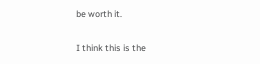be worth it.

I think this is the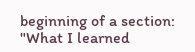beginning of a section: "What I learned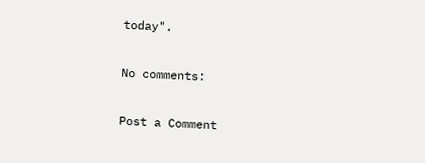today".

No comments:

Post a Comment